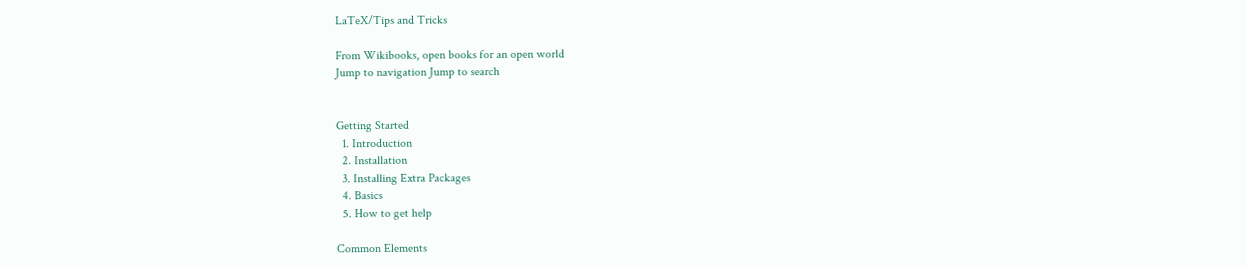LaTeX/Tips and Tricks

From Wikibooks, open books for an open world
Jump to navigation Jump to search


Getting Started
  1. Introduction
  2. Installation
  3. Installing Extra Packages
  4. Basics
  5. How to get help

Common Elements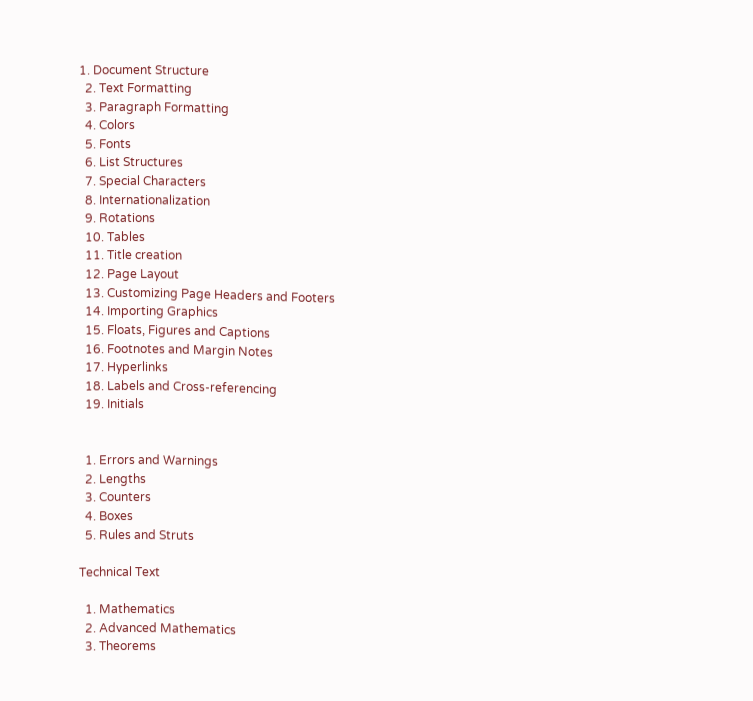1. Document Structure
  2. Text Formatting
  3. Paragraph Formatting
  4. Colors
  5. Fonts
  6. List Structures
  7. Special Characters
  8. Internationalization
  9. Rotations
  10. Tables
  11. Title creation
  12. Page Layout
  13. Customizing Page Headers and Footers
  14. Importing Graphics
  15. Floats, Figures and Captions
  16. Footnotes and Margin Notes
  17. Hyperlinks
  18. Labels and Cross-referencing
  19. Initials


  1. Errors and Warnings
  2. Lengths
  3. Counters
  4. Boxes
  5. Rules and Struts

Technical Text

  1. Mathematics
  2. Advanced Mathematics
  3. Theorems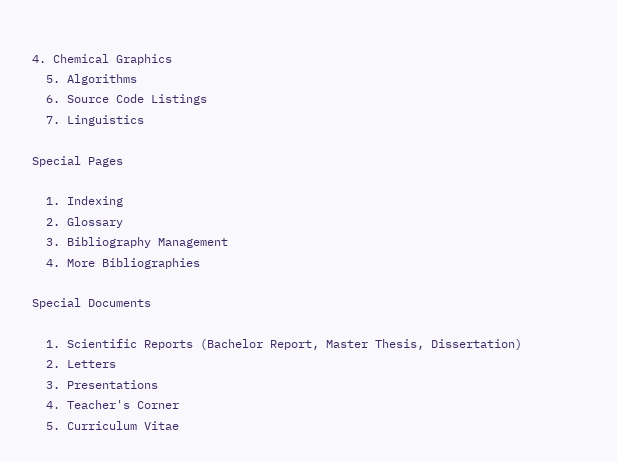4. Chemical Graphics
  5. Algorithms
  6. Source Code Listings
  7. Linguistics

Special Pages

  1. Indexing
  2. Glossary
  3. Bibliography Management
  4. More Bibliographies

Special Documents

  1. Scientific Reports (Bachelor Report, Master Thesis, Dissertation)
  2. Letters
  3. Presentations
  4. Teacher's Corner
  5. Curriculum Vitae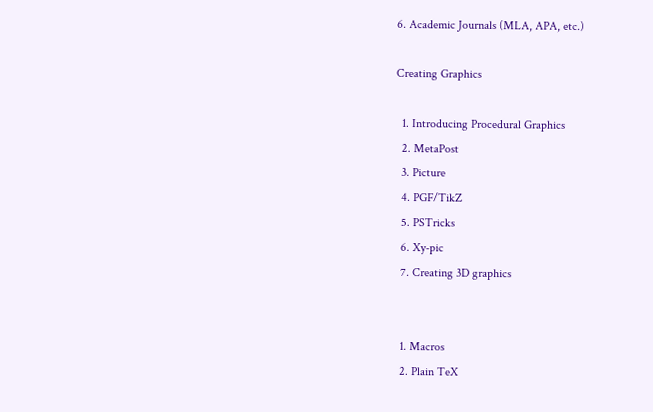6. Academic Journals (MLA, APA, etc.)

Creating Graphics

  1. Introducing Procedural Graphics
  2. MetaPost
  3. Picture
  4. PGF/TikZ
  5. PSTricks
  6. Xy-pic
  7. Creating 3D graphics


  1. Macros
  2. Plain TeX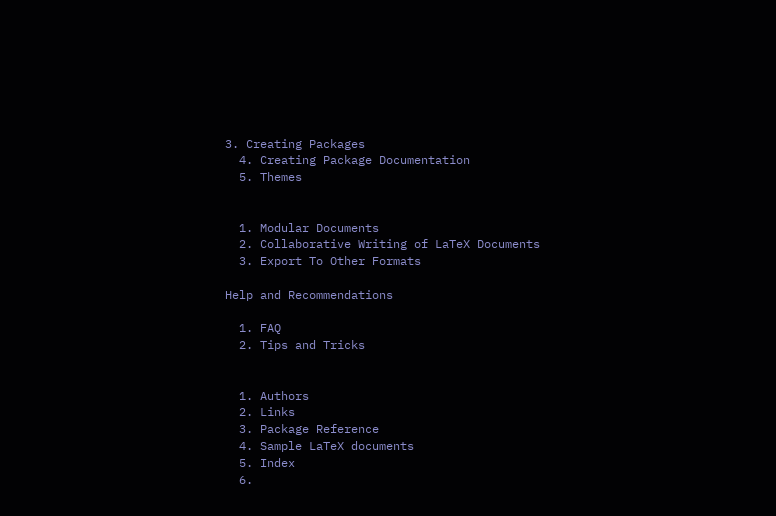3. Creating Packages
  4. Creating Package Documentation
  5. Themes


  1. Modular Documents
  2. Collaborative Writing of LaTeX Documents
  3. Export To Other Formats

Help and Recommendations

  1. FAQ
  2. Tips and Tricks


  1. Authors
  2. Links
  3. Package Reference
  4. Sample LaTeX documents
  5. Index
  6.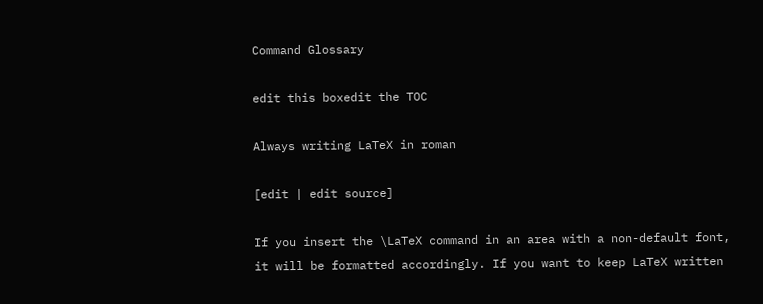Command Glossary

edit this boxedit the TOC

Always writing LaTeX in roman

[edit | edit source]

If you insert the \LaTeX command in an area with a non-default font, it will be formatted accordingly. If you want to keep LaTeX written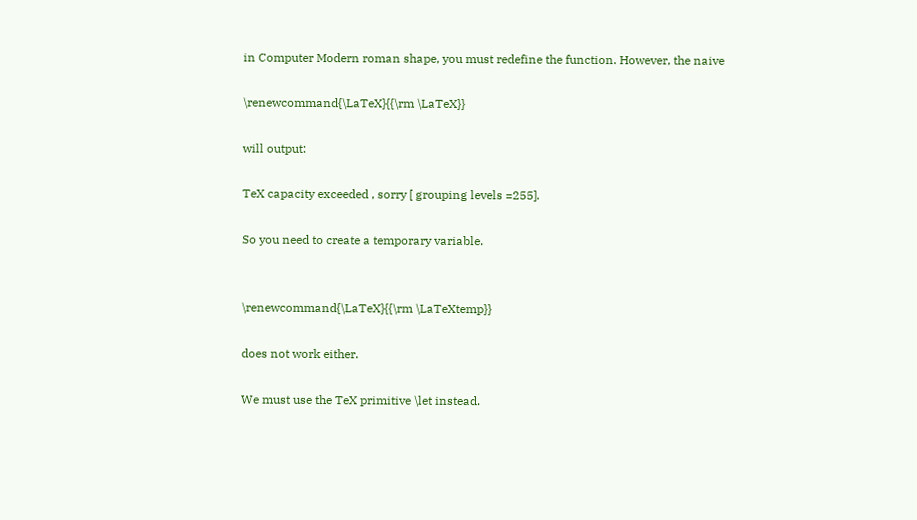in Computer Modern roman shape, you must redefine the function. However, the naive

\renewcommand{\LaTeX}{{\rm \LaTeX}}

will output:

TeX capacity exceeded , sorry [ grouping levels =255].

So you need to create a temporary variable.


\renewcommand{\LaTeX}{{\rm \LaTeXtemp}}

does not work either.

We must use the TeX primitive \let instead.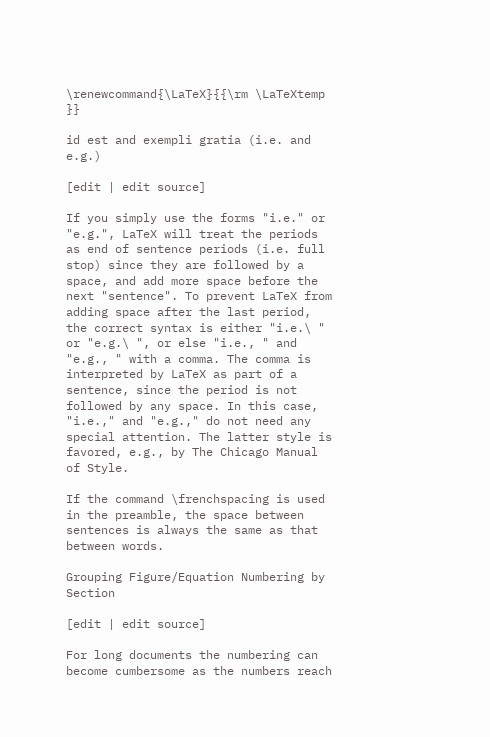\renewcommand{\LaTeX}{{\rm \LaTeXtemp }}

id est and exempli gratia (i.e. and e.g.)

[edit | edit source]

If you simply use the forms "i.e." or "e.g.", LaTeX will treat the periods as end of sentence periods (i.e. full stop) since they are followed by a space, and add more space before the next "sentence". To prevent LaTeX from adding space after the last period, the correct syntax is either "i.e.\ " or "e.g.\ ", or else "i.e., " and "e.g., " with a comma. The comma is interpreted by LaTeX as part of a sentence, since the period is not followed by any space. In this case, "i.e.," and "e.g.," do not need any special attention. The latter style is favored, e.g., by The Chicago Manual of Style.

If the command \frenchspacing is used in the preamble, the space between sentences is always the same as that between words.

Grouping Figure/Equation Numbering by Section

[edit | edit source]

For long documents the numbering can become cumbersome as the numbers reach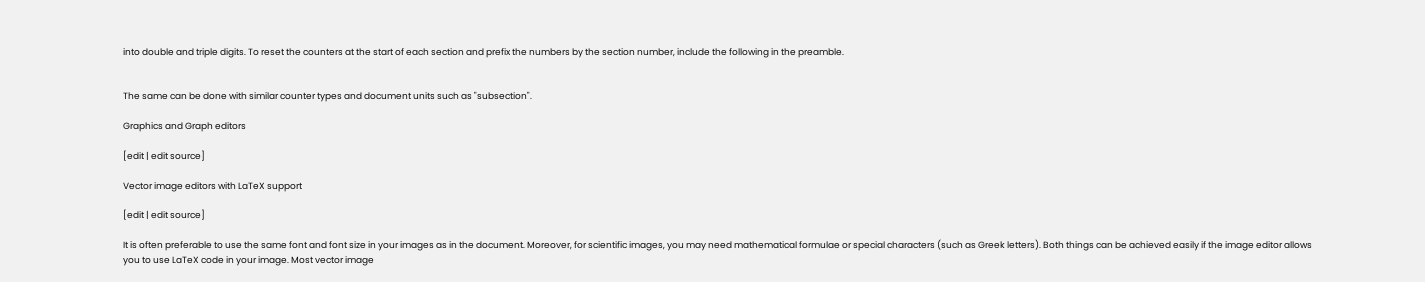into double and triple digits. To reset the counters at the start of each section and prefix the numbers by the section number, include the following in the preamble.


The same can be done with similar counter types and document units such as "subsection".

Graphics and Graph editors

[edit | edit source]

Vector image editors with LaTeX support

[edit | edit source]

It is often preferable to use the same font and font size in your images as in the document. Moreover, for scientific images, you may need mathematical formulae or special characters (such as Greek letters). Both things can be achieved easily if the image editor allows you to use LaTeX code in your image. Most vector image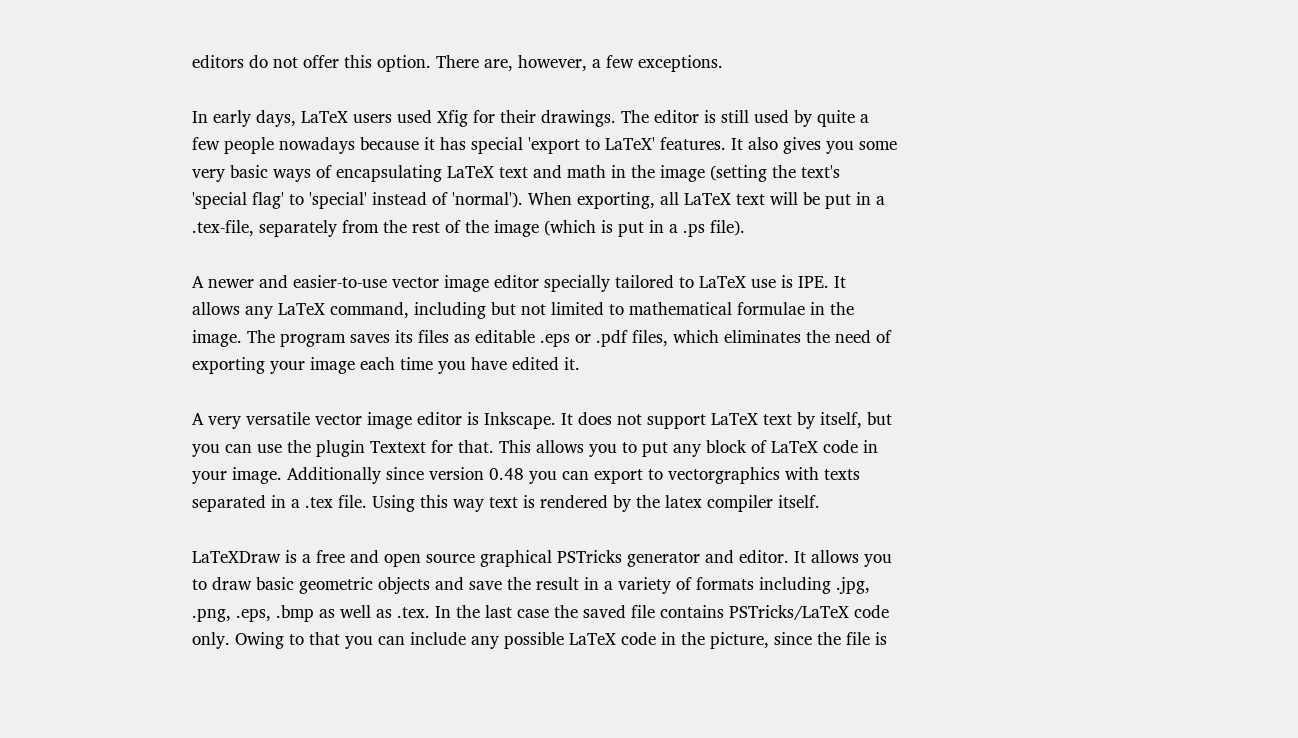editors do not offer this option. There are, however, a few exceptions.

In early days, LaTeX users used Xfig for their drawings. The editor is still used by quite a few people nowadays because it has special 'export to LaTeX' features. It also gives you some very basic ways of encapsulating LaTeX text and math in the image (setting the text's 'special flag' to 'special' instead of 'normal'). When exporting, all LaTeX text will be put in a .tex-file, separately from the rest of the image (which is put in a .ps file).

A newer and easier-to-use vector image editor specially tailored to LaTeX use is IPE. It allows any LaTeX command, including but not limited to mathematical formulae in the image. The program saves its files as editable .eps or .pdf files, which eliminates the need of exporting your image each time you have edited it.

A very versatile vector image editor is Inkscape. It does not support LaTeX text by itself, but you can use the plugin Textext for that. This allows you to put any block of LaTeX code in your image. Additionally since version 0.48 you can export to vectorgraphics with texts separated in a .tex file. Using this way text is rendered by the latex compiler itself.

LaTeXDraw is a free and open source graphical PSTricks generator and editor. It allows you to draw basic geometric objects and save the result in a variety of formats including .jpg, .png, .eps, .bmp as well as .tex. In the last case the saved file contains PSTricks/LaTeX code only. Owing to that you can include any possible LaTeX code in the picture, since the file is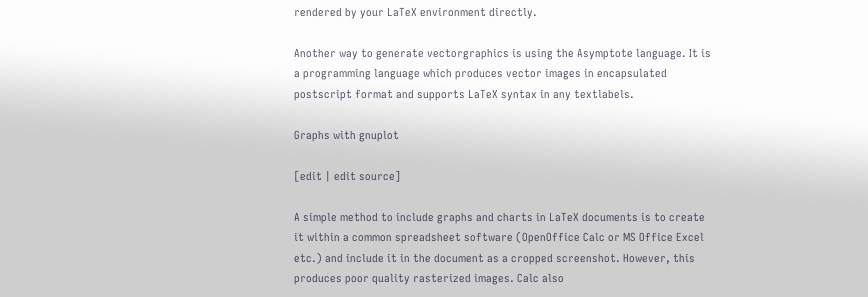rendered by your LaTeX environment directly.

Another way to generate vectorgraphics is using the Asymptote language. It is a programming language which produces vector images in encapsulated postscript format and supports LaTeX syntax in any textlabels.

Graphs with gnuplot

[edit | edit source]

A simple method to include graphs and charts in LaTeX documents is to create it within a common spreadsheet software (OpenOffice Calc or MS Office Excel etc.) and include it in the document as a cropped screenshot. However, this produces poor quality rasterized images. Calc also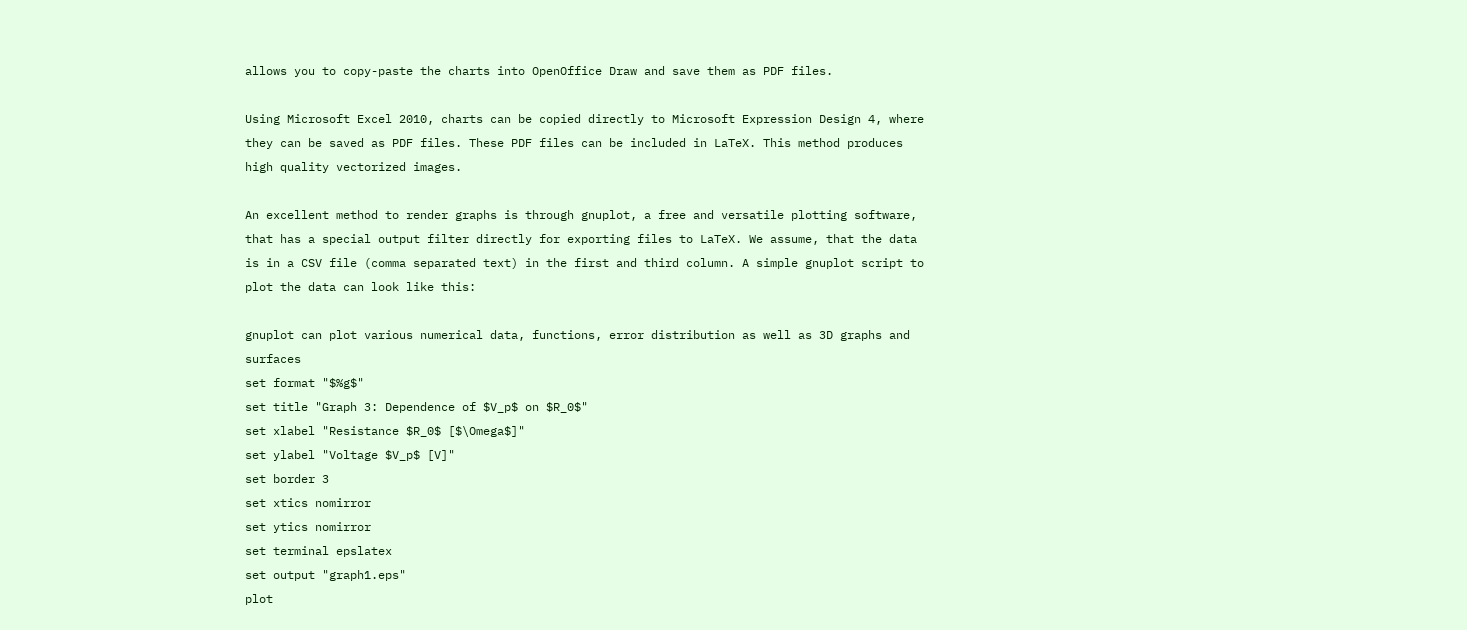allows you to copy-paste the charts into OpenOffice Draw and save them as PDF files.

Using Microsoft Excel 2010, charts can be copied directly to Microsoft Expression Design 4, where they can be saved as PDF files. These PDF files can be included in LaTeX. This method produces high quality vectorized images.

An excellent method to render graphs is through gnuplot, a free and versatile plotting software, that has a special output filter directly for exporting files to LaTeX. We assume, that the data is in a CSV file (comma separated text) in the first and third column. A simple gnuplot script to plot the data can look like this:

gnuplot can plot various numerical data, functions, error distribution as well as 3D graphs and surfaces
set format "$%g$"
set title "Graph 3: Dependence of $V_p$ on $R_0$"
set xlabel "Resistance $R_0$ [$\Omega$]"
set ylabel "Voltage $V_p$ [V]"
set border 3
set xtics nomirror
set ytics nomirror
set terminal epslatex
set output "graph1.eps"
plot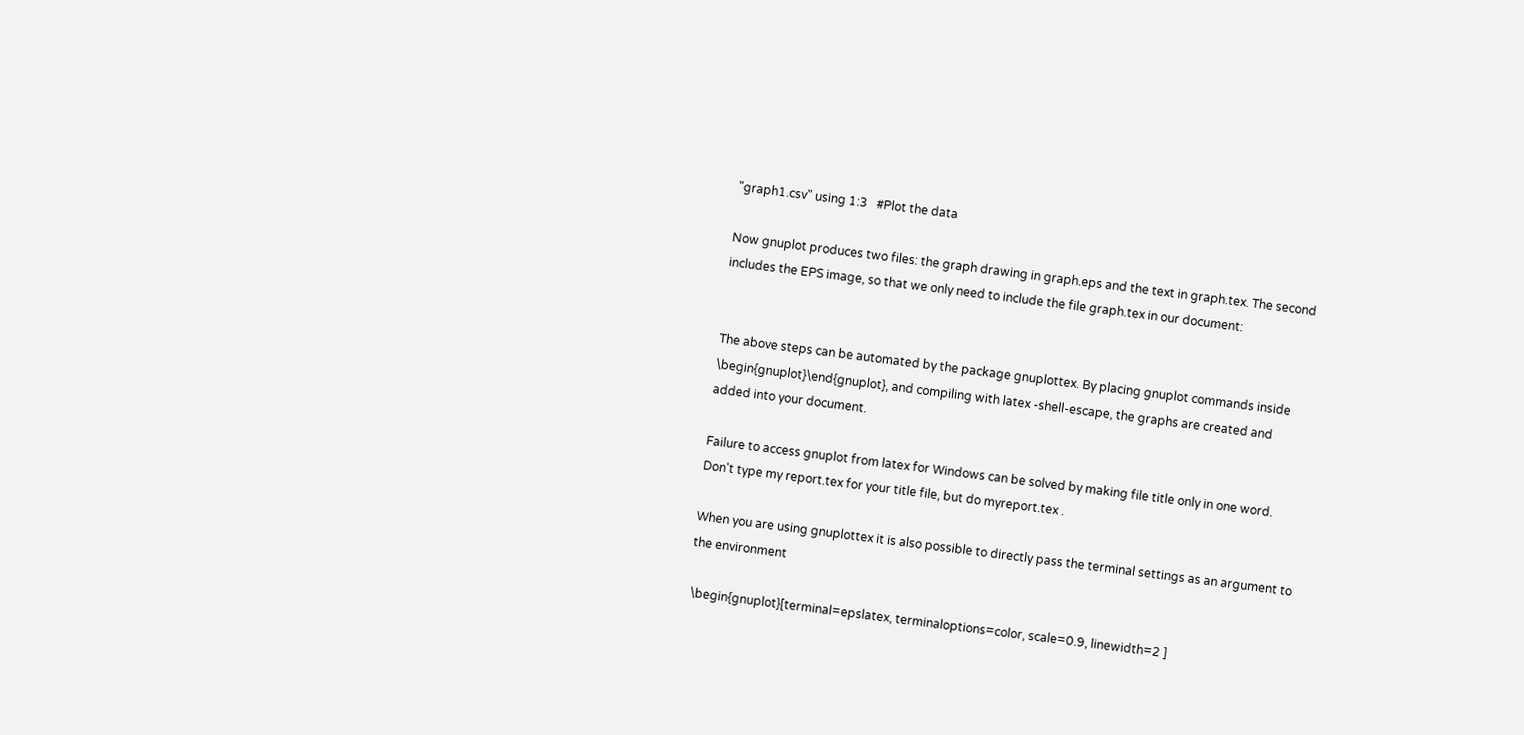"graph1.csv" using 1:3   #Plot the data

Now gnuplot produces two files: the graph drawing in graph.eps and the text in graph.tex. The second includes the EPS image, so that we only need to include the file graph.tex in our document:


The above steps can be automated by the package gnuplottex. By placing gnuplot commands inside \begin{gnuplot}\end{gnuplot}, and compiling with latex -shell-escape, the graphs are created and added into your document.

Failure to access gnuplot from latex for Windows can be solved by making file title only in one word. Don't type my report.tex for your title file, but do myreport.tex .

When you are using gnuplottex it is also possible to directly pass the terminal settings as an argument to the environment

 \begin{gnuplot}[terminal=epslatex, terminaloptions=color, scale=0.9, linewidth=2 ]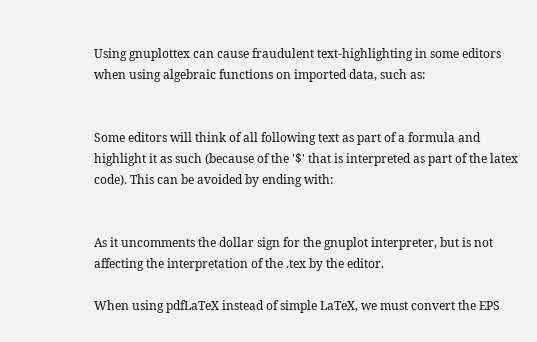Using gnuplottex can cause fraudulent text-highlighting in some editors when using algebraic functions on imported data, such as:


Some editors will think of all following text as part of a formula and highlight it as such (because of the '$' that is interpreted as part of the latex code). This can be avoided by ending with:


As it uncomments the dollar sign for the gnuplot interpreter, but is not affecting the interpretation of the .tex by the editor.

When using pdfLaTeX instead of simple LaTeX, we must convert the EPS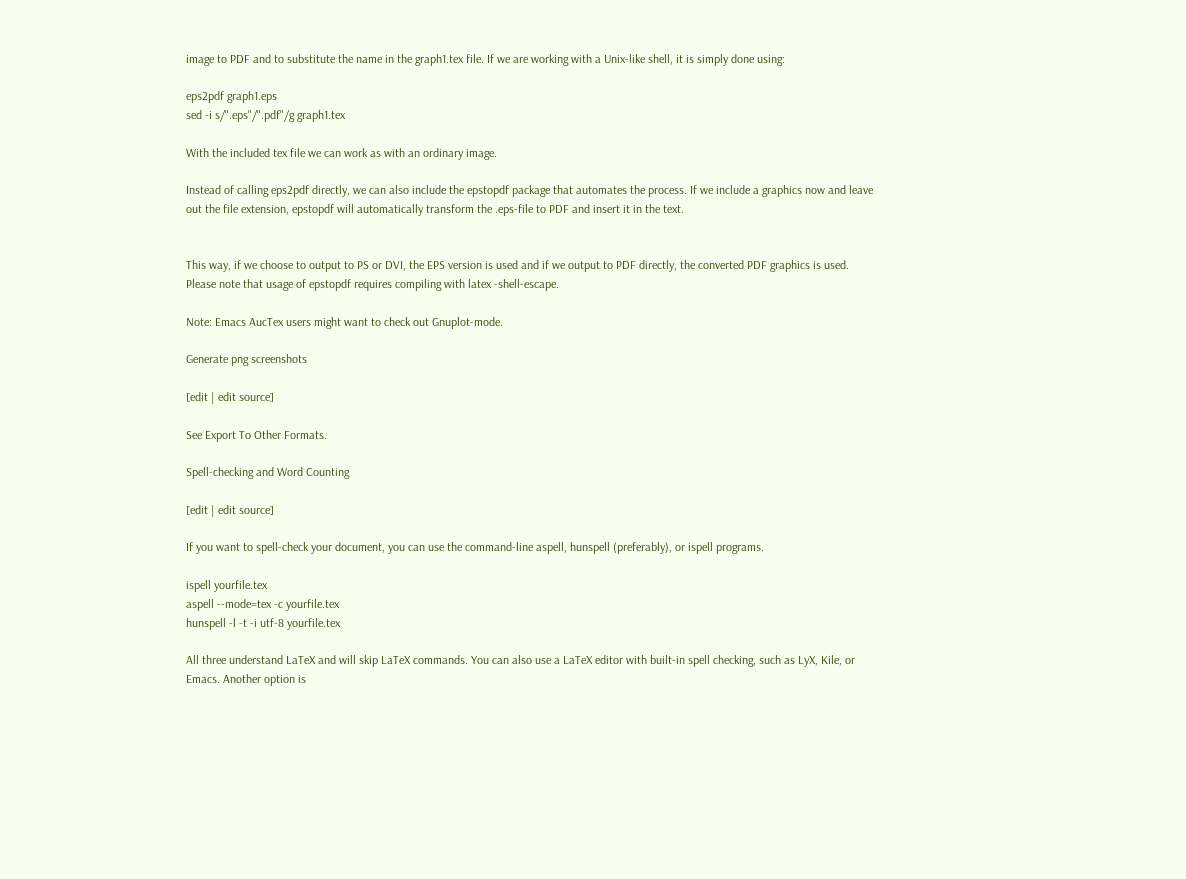image to PDF and to substitute the name in the graph1.tex file. If we are working with a Unix-like shell, it is simply done using:

eps2pdf graph1.eps
sed -i s/".eps"/".pdf"/g graph1.tex

With the included tex file we can work as with an ordinary image.

Instead of calling eps2pdf directly, we can also include the epstopdf package that automates the process. If we include a graphics now and leave out the file extension, epstopdf will automatically transform the .eps-file to PDF and insert it in the text.


This way, if we choose to output to PS or DVI, the EPS version is used and if we output to PDF directly, the converted PDF graphics is used. Please note that usage of epstopdf requires compiling with latex -shell-escape.

Note: Emacs AucTex users might want to check out Gnuplot-mode.

Generate png screenshots

[edit | edit source]

See Export To Other Formats.

Spell-checking and Word Counting

[edit | edit source]

If you want to spell-check your document, you can use the command-line aspell, hunspell (preferably), or ispell programs.

ispell yourfile.tex
aspell --mode=tex -c yourfile.tex
hunspell -l -t -i utf-8 yourfile.tex

All three understand LaTeX and will skip LaTeX commands. You can also use a LaTeX editor with built-in spell checking, such as LyX, Kile, or Emacs. Another option is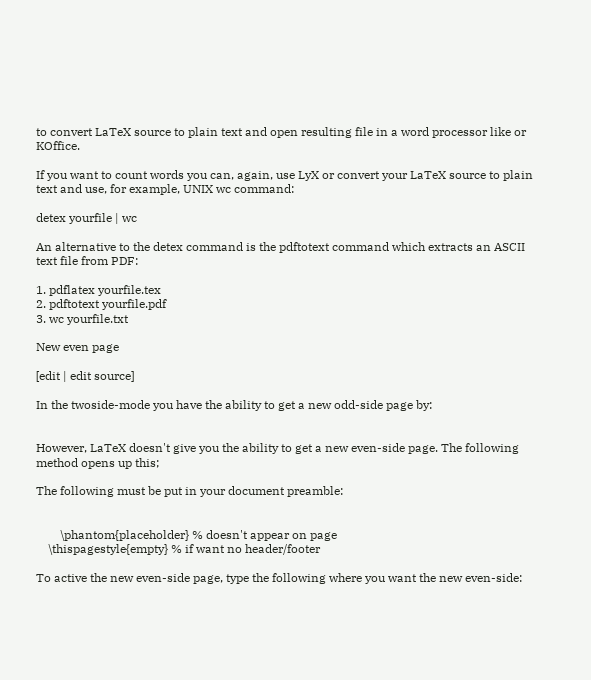to convert LaTeX source to plain text and open resulting file in a word processor like or KOffice.

If you want to count words you can, again, use LyX or convert your LaTeX source to plain text and use, for example, UNIX wc command:

detex yourfile | wc

An alternative to the detex command is the pdftotext command which extracts an ASCII text file from PDF:

1. pdflatex yourfile.tex
2. pdftotext yourfile.pdf
3. wc yourfile.txt

New even page

[edit | edit source]

In the twoside-mode you have the ability to get a new odd-side page by:


However, LaTeX doesn't give you the ability to get a new even-side page. The following method opens up this;

The following must be put in your document preamble:


        \phantom{placeholder} % doesn't appear on page
    \thispagestyle{empty} % if want no header/footer

To active the new even-side page, type the following where you want the new even-side: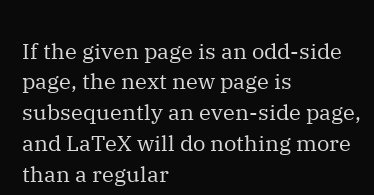If the given page is an odd-side page, the next new page is subsequently an even-side page, and LaTeX will do nothing more than a regular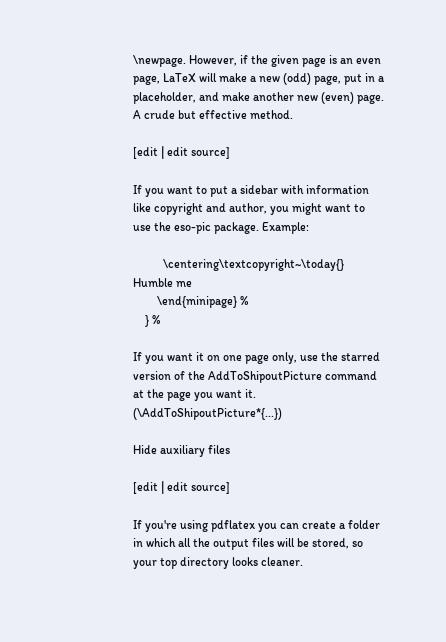\newpage. However, if the given page is an even page, LaTeX will make a new (odd) page, put in a placeholder, and make another new (even) page. A crude but effective method.

[edit | edit source]

If you want to put a sidebar with information like copyright and author, you might want to use the eso-pic package. Example:

          \centering\textcopyright~\today{} Humble me
        \end{minipage} %
    } %

If you want it on one page only, use the starred version of the AddToShipoutPicture command at the page you want it. (\AddToShipoutPicture*{...})

Hide auxiliary files

[edit | edit source]

If you're using pdflatex you can create a folder in which all the output files will be stored, so your top directory looks cleaner.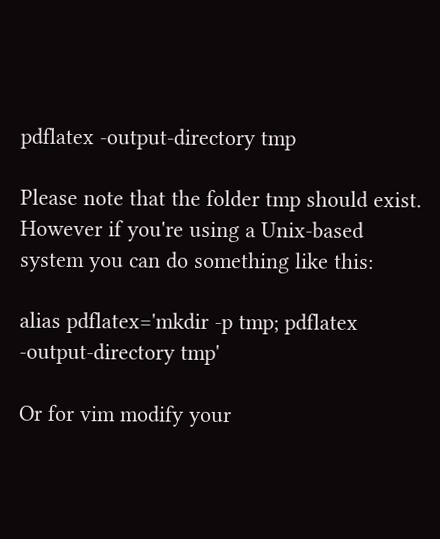pdflatex -output-directory tmp

Please note that the folder tmp should exist. However if you're using a Unix-based system you can do something like this:

alias pdflatex='mkdir -p tmp; pdflatex -output-directory tmp'

Or for vim modify your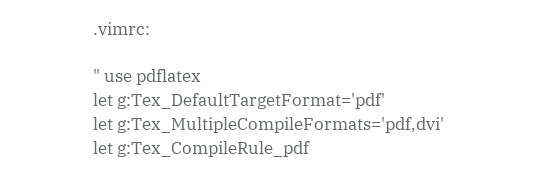.vimrc:

" use pdflatex
let g:Tex_DefaultTargetFormat='pdf'
let g:Tex_MultipleCompileFormats='pdf,dvi'
let g:Tex_CompileRule_pdf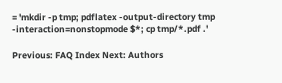= 'mkdir -p tmp; pdflatex -output-directory tmp
-interaction=nonstopmode $*; cp tmp/*.pdf .'

Previous: FAQ Index Next: Authors